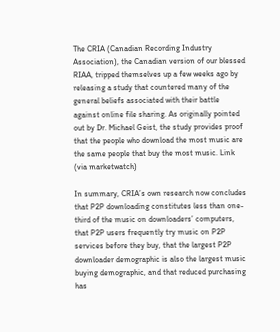The CRIA (Canadian Recording Industry Association), the Canadian version of our blessed RIAA, tripped themselves up a few weeks ago by releasing a study that countered many of the general beliefs associated with their battle against online file sharing. As originally pointed out by Dr. Michael Geist, the study provides proof that the people who download the most music are the same people that buy the most music. Link (via marketwatch)

In summary, CRIA’s own research now concludes that P2P downloading constitutes less than one-third of the music on downloaders’ computers, that P2P users frequently try music on P2P services before they buy, that the largest P2P downloader demographic is also the largest music buying demographic, and that reduced purchasing has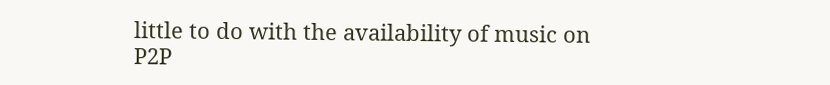little to do with the availability of music on P2P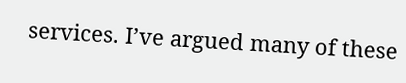services. I’ve argued many of these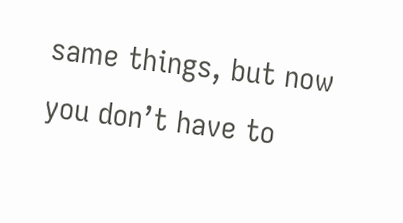same things, but now you don’t have to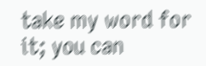take my word for it; you can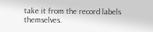take it from the record labels themselves.